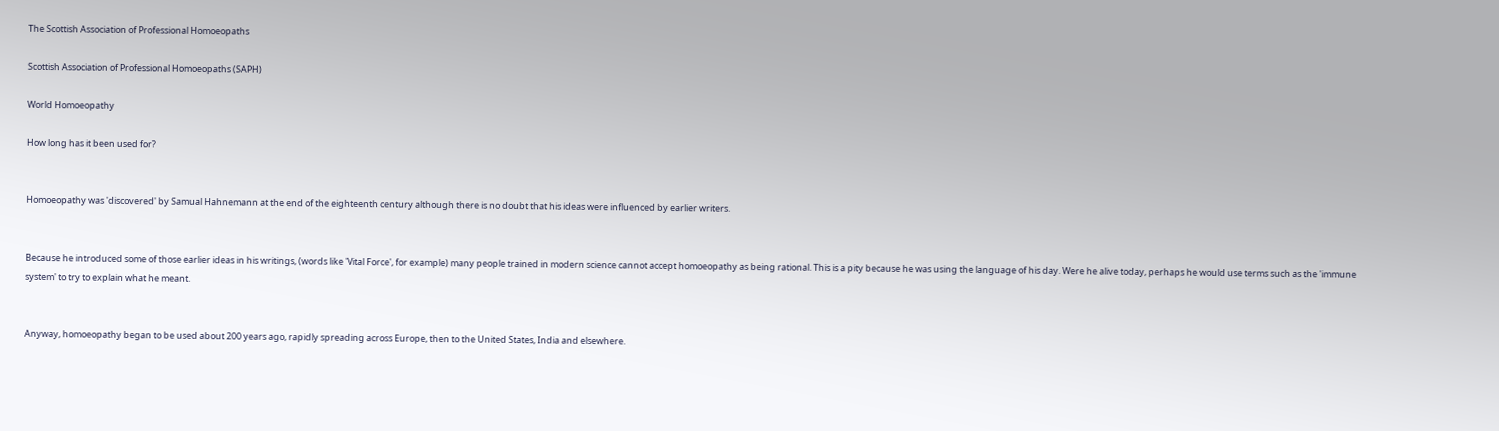The Scottish Association of Professional Homoeopaths

Scottish Association of Professional Homoeopaths (SAPH)

World Homoeopathy

How long has it been used for?


Homoeopathy was 'discovered' by Samual Hahnemann at the end of the eighteenth century although there is no doubt that his ideas were influenced by earlier writers.


Because he introduced some of those earlier ideas in his writings, (words like 'Vital Force', for example) many people trained in modern science cannot accept homoeopathy as being rational. This is a pity because he was using the language of his day. Were he alive today, perhaps he would use terms such as the 'immune system' to try to explain what he meant.


Anyway, homoeopathy began to be used about 200 years ago, rapidly spreading across Europe, then to the United States, India and elsewhere.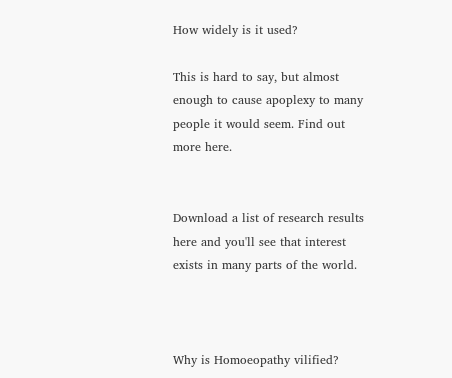How widely is it used?

This is hard to say, but almost enough to cause apoplexy to many people it would seem. Find out more here.


Download a list of research results here and you'll see that interest exists in many parts of the world.



Why is Homoeopathy vilified?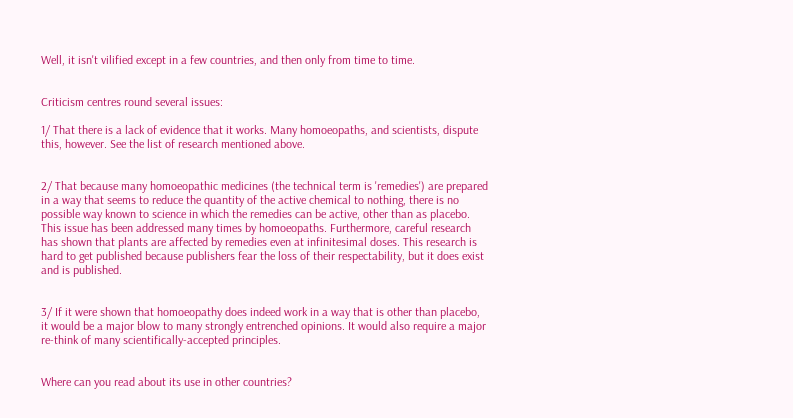Well, it isn't vilified except in a few countries, and then only from time to time.


Criticism centres round several issues:

1/ That there is a lack of evidence that it works. Many homoeopaths, and scientists, dispute this, however. See the list of research mentioned above.


2/ That because many homoeopathic medicines (the technical term is 'remedies') are prepared in a way that seems to reduce the quantity of the active chemical to nothing, there is no possible way known to science in which the remedies can be active, other than as placebo. This issue has been addressed many times by homoeopaths. Furthermore, careful research has shown that plants are affected by remedies even at infinitesimal doses. This research is hard to get published because publishers fear the loss of their respectability, but it does exist and is published.


3/ If it were shown that homoeopathy does indeed work in a way that is other than placebo, it would be a major blow to many strongly entrenched opinions. It would also require a major re-think of many scientifically-accepted principles.


Where can you read about its use in other countries?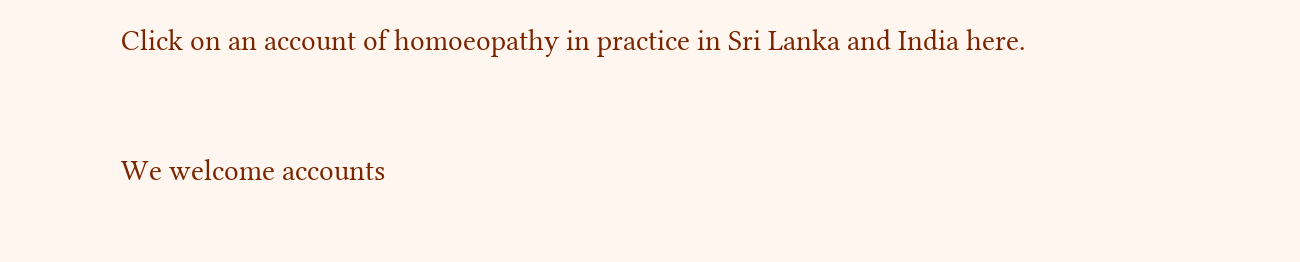Click on an account of homoeopathy in practice in Sri Lanka and India here.


We welcome accounts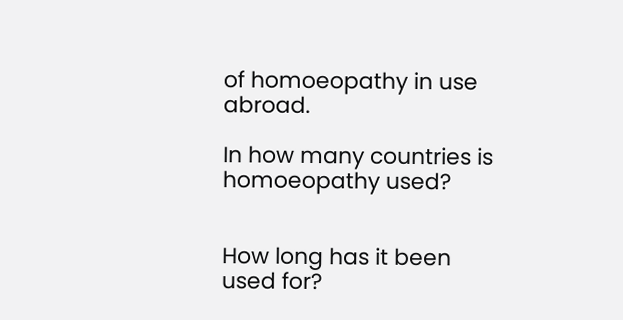of homoeopathy in use abroad.

In how many countries is homoeopathy used?


How long has it been used for?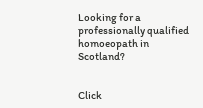Looking for a professionally qualified homoeopath in Scotland?


Click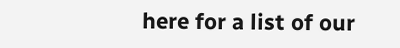here for a list of our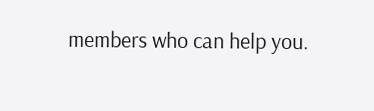members who can help you.